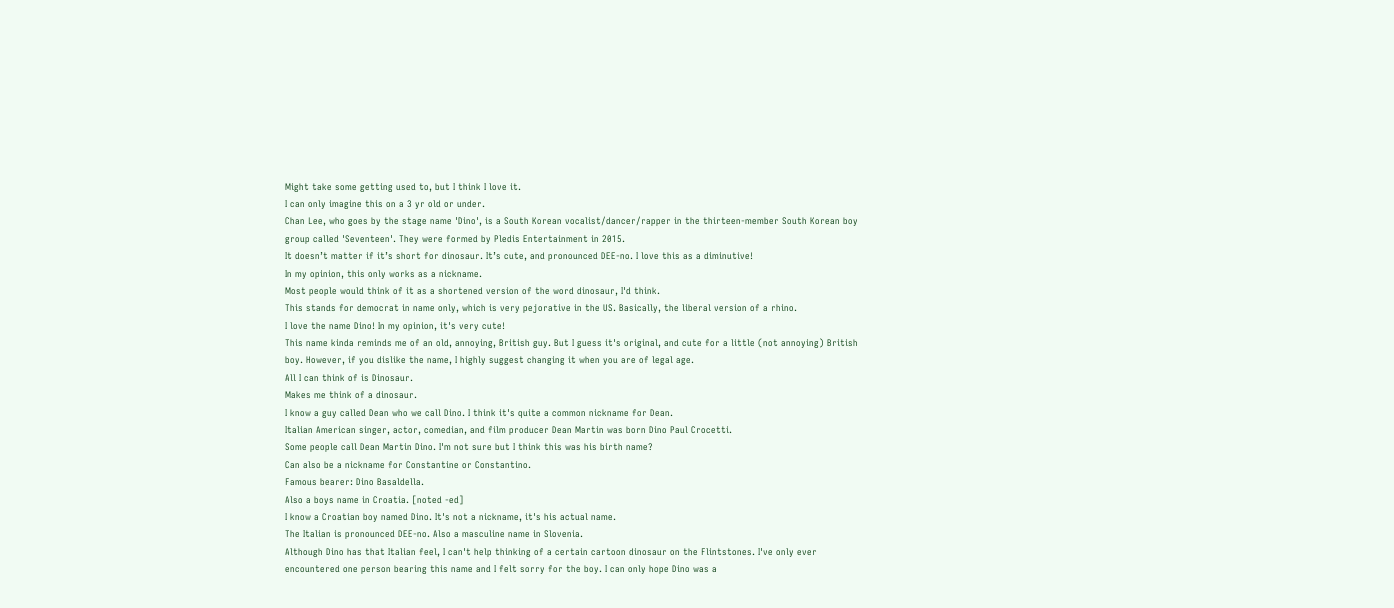Might take some getting used to, but I think I love it.
I can only imagine this on a 3 yr old or under.
Chan Lee, who goes by the stage name 'Dino', is a South Korean vocalist/dancer/rapper in the thirteen-member South Korean boy group called 'Seventeen'. They were formed by Pledis Entertainment in 2015.
It doesn’t matter if it’s short for dinosaur. It’s cute, and pronounced DEE-no. I love this as a diminutive!
In my opinion, this only works as a nickname.
Most people would think of it as a shortened version of the word dinosaur, I'd think.
This stands for democrat in name only, which is very pejorative in the US. Basically, the liberal version of a rhino.
I love the name Dino! In my opinion, it's very cute!
This name kinda reminds me of an old, annoying, British guy. But I guess it's original, and cute for a little (not annoying) British boy. However, if you dislike the name, I highly suggest changing it when you are of legal age.
All I can think of is Dinosaur.
Makes me think of a dinosaur.
I know a guy called Dean who we call Dino. I think it's quite a common nickname for Dean.
Italian American singer, actor, comedian, and film producer Dean Martin was born Dino Paul Crocetti.
Some people call Dean Martin Dino. I'm not sure but I think this was his birth name?
Can also be a nickname for Constantine or Constantino.
Famous bearer: Dino Basaldella.
Also a boys name in Croatia. [noted -ed]
I know a Croatian boy named Dino. It's not a nickname, it's his actual name.
The Italian is pronounced DEE-no. Also a masculine name in Slovenia.
Although Dino has that Italian feel, I can't help thinking of a certain cartoon dinosaur on the Flintstones. I've only ever encountered one person bearing this name and I felt sorry for the boy. I can only hope Dino was a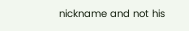nickname and not his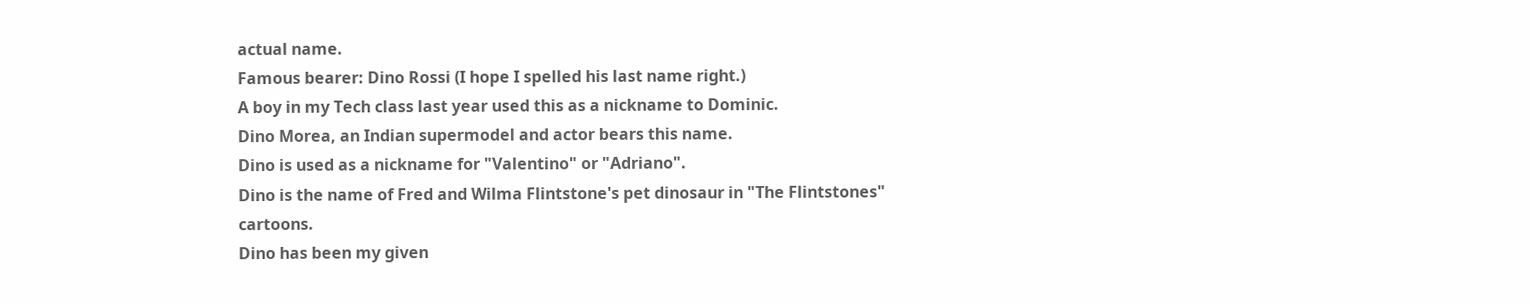actual name.
Famous bearer: Dino Rossi (I hope I spelled his last name right.)
A boy in my Tech class last year used this as a nickname to Dominic.
Dino Morea, an Indian supermodel and actor bears this name.
Dino is used as a nickname for "Valentino" or "Adriano".
Dino is the name of Fred and Wilma Flintstone's pet dinosaur in "The Flintstones" cartoons.
Dino has been my given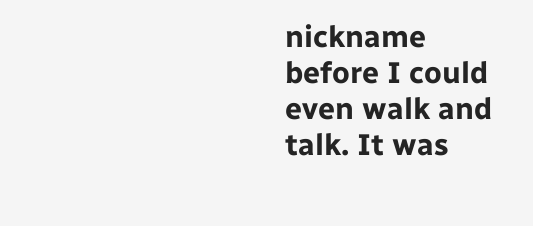nickname before I could even walk and talk. It was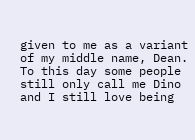given to me as a variant of my middle name, Dean. To this day some people still only call me Dino and I still love being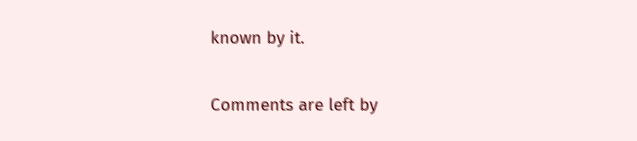known by it.

Comments are left by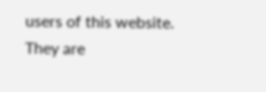users of this website. They are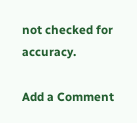not checked for accuracy.

Add a Comment